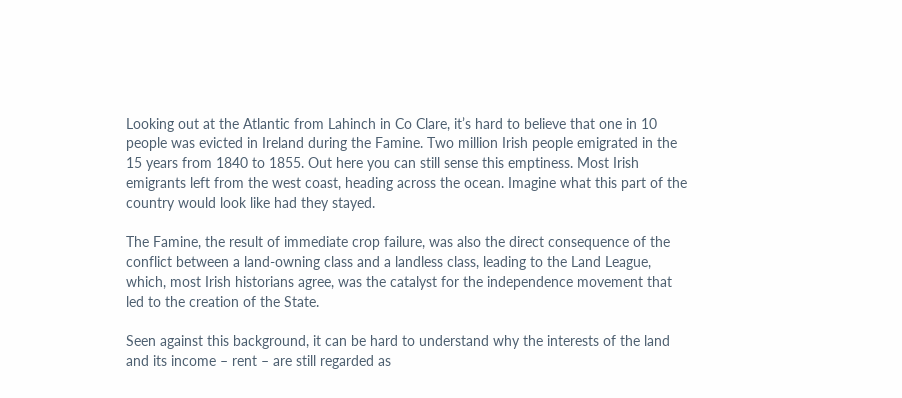Looking out at the Atlantic from Lahinch in Co Clare, it’s hard to believe that one in 10 people was evicted in Ireland during the Famine. Two million Irish people emigrated in the 15 years from 1840 to 1855. Out here you can still sense this emptiness. Most Irish emigrants left from the west coast, heading across the ocean. Imagine what this part of the country would look like had they stayed.

The Famine, the result of immediate crop failure, was also the direct consequence of the conflict between a land-owning class and a landless class, leading to the Land League, which, most Irish historians agree, was the catalyst for the independence movement that led to the creation of the State.

Seen against this background, it can be hard to understand why the interests of the land and its income – rent – are still regarded as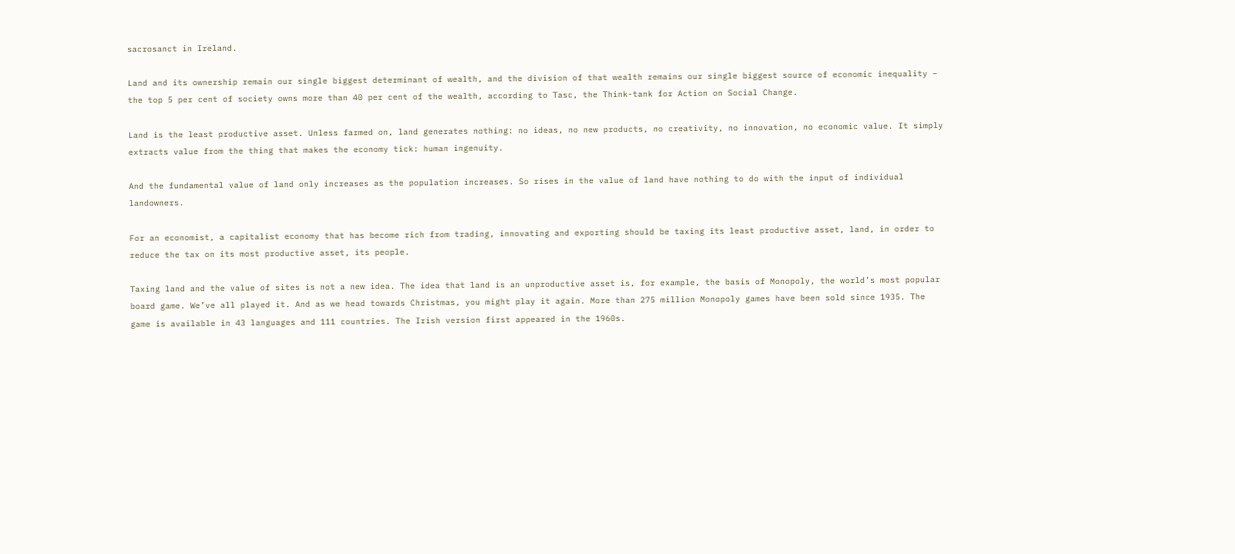sacrosanct in Ireland.

Land and its ownership remain our single biggest determinant of wealth, and the division of that wealth remains our single biggest source of economic inequality – the top 5 per cent of society owns more than 40 per cent of the wealth, according to Tasc, the Think-tank for Action on Social Change.

Land is the least productive asset. Unless farmed on, land generates nothing: no ideas, no new products, no creativity, no innovation, no economic value. It simply extracts value from the thing that makes the economy tick: human ingenuity.

And the fundamental value of land only increases as the population increases. So rises in the value of land have nothing to do with the input of individual landowners.

For an economist, a capitalist economy that has become rich from trading, innovating and exporting should be taxing its least productive asset, land, in order to reduce the tax on its most productive asset, its people.

Taxing land and the value of sites is not a new idea. The idea that land is an unproductive asset is, for example, the basis of Monopoly, the world’s most popular board game. We’ve all played it. And as we head towards Christmas, you might play it again. More than 275 million Monopoly games have been sold since 1935. The game is available in 43 languages and 111 countries. The Irish version first appeared in the 1960s.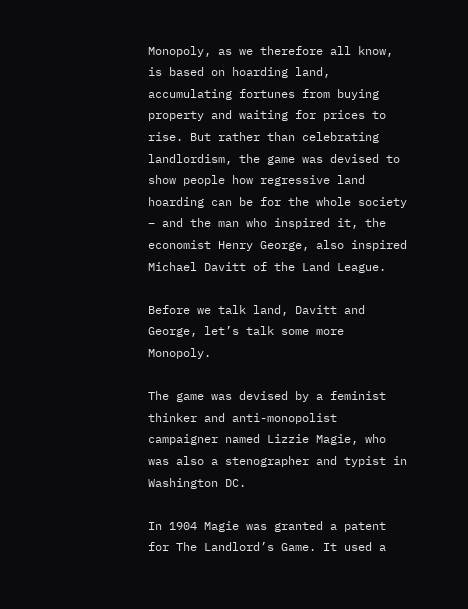Monopoly, as we therefore all know, is based on hoarding land, accumulating fortunes from buying property and waiting for prices to rise. But rather than celebrating landlordism, the game was devised to show people how regressive land hoarding can be for the whole society – and the man who inspired it, the economist Henry George, also inspired Michael Davitt of the Land League.

Before we talk land, Davitt and George, let’s talk some more Monopoly.

The game was devised by a feminist thinker and anti-monopolist campaigner named Lizzie Magie, who was also a stenographer and typist in Washington DC.

In 1904 Magie was granted a patent for The Landlord’s Game. It used a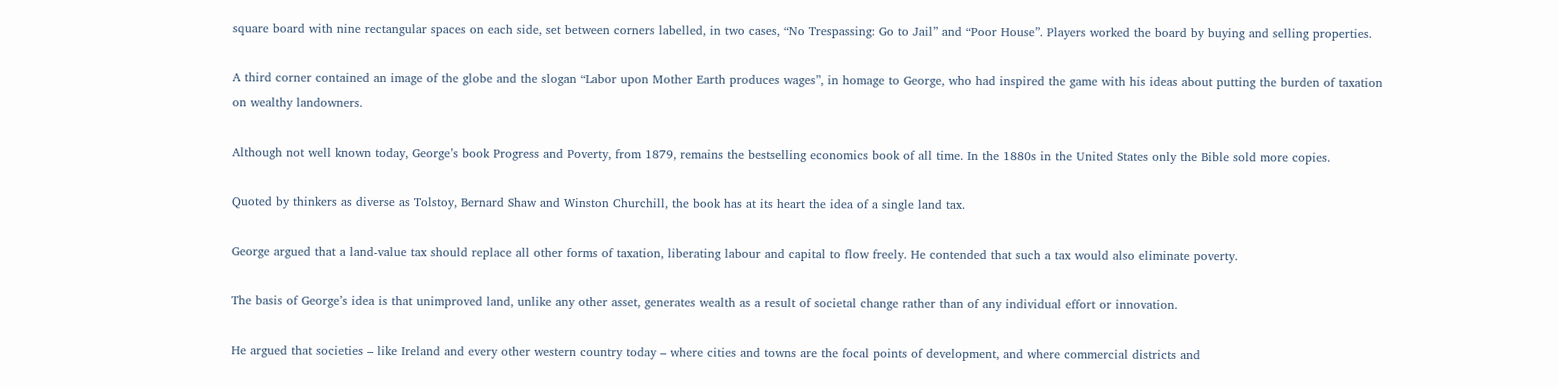square board with nine rectangular spaces on each side, set between corners labelled, in two cases, “No Trespassing: Go to Jail” and “Poor House”. Players worked the board by buying and selling properties.

A third corner contained an image of the globe and the slogan “Labor upon Mother Earth produces wages”, in homage to George, who had inspired the game with his ideas about putting the burden of taxation on wealthy landowners.

Although not well known today, George’s book Progress and Poverty, from 1879, remains the bestselling economics book of all time. In the 1880s in the United States only the Bible sold more copies.

Quoted by thinkers as diverse as Tolstoy, Bernard Shaw and Winston Churchill, the book has at its heart the idea of a single land tax.

George argued that a land-value tax should replace all other forms of taxation, liberating labour and capital to flow freely. He contended that such a tax would also eliminate poverty.

The basis of George’s idea is that unimproved land, unlike any other asset, generates wealth as a result of societal change rather than of any individual effort or innovation.

He argued that societies – like Ireland and every other western country today – where cities and towns are the focal points of development, and where commercial districts and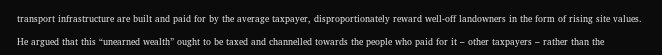transport infrastructure are built and paid for by the average taxpayer, disproportionately reward well-off landowners in the form of rising site values.

He argued that this “unearned wealth” ought to be taxed and channelled towards the people who paid for it – other taxpayers – rather than the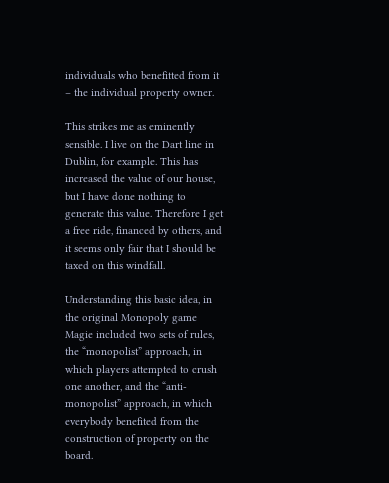individuals who benefitted from it – the individual property owner.

This strikes me as eminently sensible. I live on the Dart line in Dublin, for example. This has increased the value of our house, but I have done nothing to generate this value. Therefore I get a free ride, financed by others, and it seems only fair that I should be taxed on this windfall.

Understanding this basic idea, in the original Monopoly game Magie included two sets of rules, the “monopolist” approach, in which players attempted to crush one another, and the “anti-monopolist” approach, in which everybody benefited from the construction of property on the board.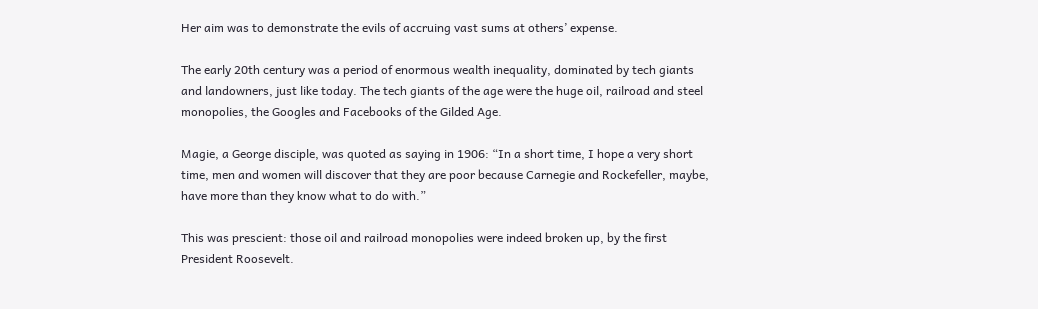Her aim was to demonstrate the evils of accruing vast sums at others’ expense.

The early 20th century was a period of enormous wealth inequality, dominated by tech giants and landowners, just like today. The tech giants of the age were the huge oil, railroad and steel monopolies, the Googles and Facebooks of the Gilded Age.

Magie, a George disciple, was quoted as saying in 1906: “In a short time, I hope a very short time, men and women will discover that they are poor because Carnegie and Rockefeller, maybe, have more than they know what to do with.”

This was prescient: those oil and railroad monopolies were indeed broken up, by the first President Roosevelt.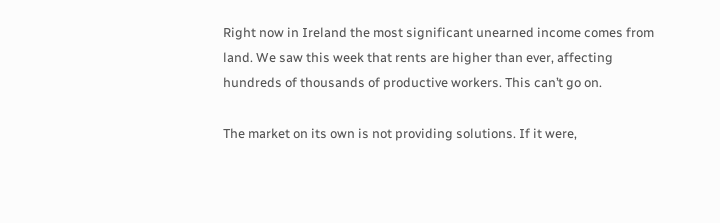Right now in Ireland the most significant unearned income comes from land. We saw this week that rents are higher than ever, affecting hundreds of thousands of productive workers. This can’t go on.

The market on its own is not providing solutions. If it were,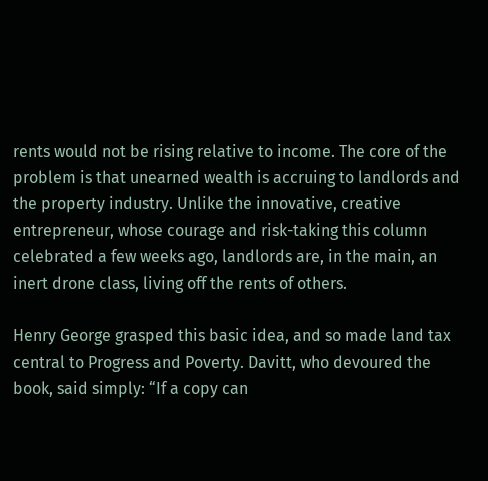rents would not be rising relative to income. The core of the problem is that unearned wealth is accruing to landlords and the property industry. Unlike the innovative, creative entrepreneur, whose courage and risk-taking this column celebrated a few weeks ago, landlords are, in the main, an inert drone class, living off the rents of others.

Henry George grasped this basic idea, and so made land tax central to Progress and Poverty. Davitt, who devoured the book, said simply: “If a copy can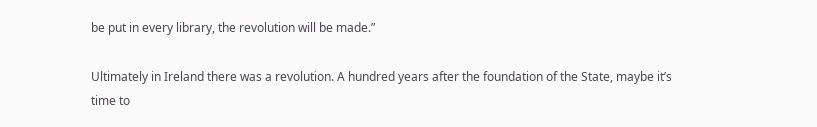be put in every library, the revolution will be made.”

Ultimately in Ireland there was a revolution. A hundred years after the foundation of the State, maybe it’s time to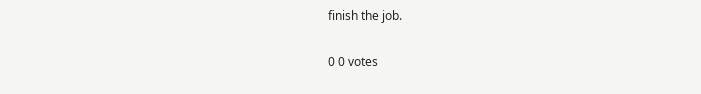finish the job.

0 0 votes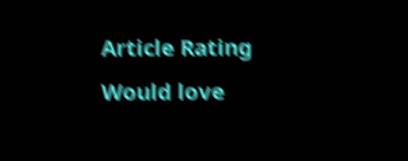Article Rating
Would love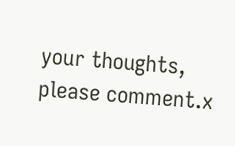your thoughts, please comment.x